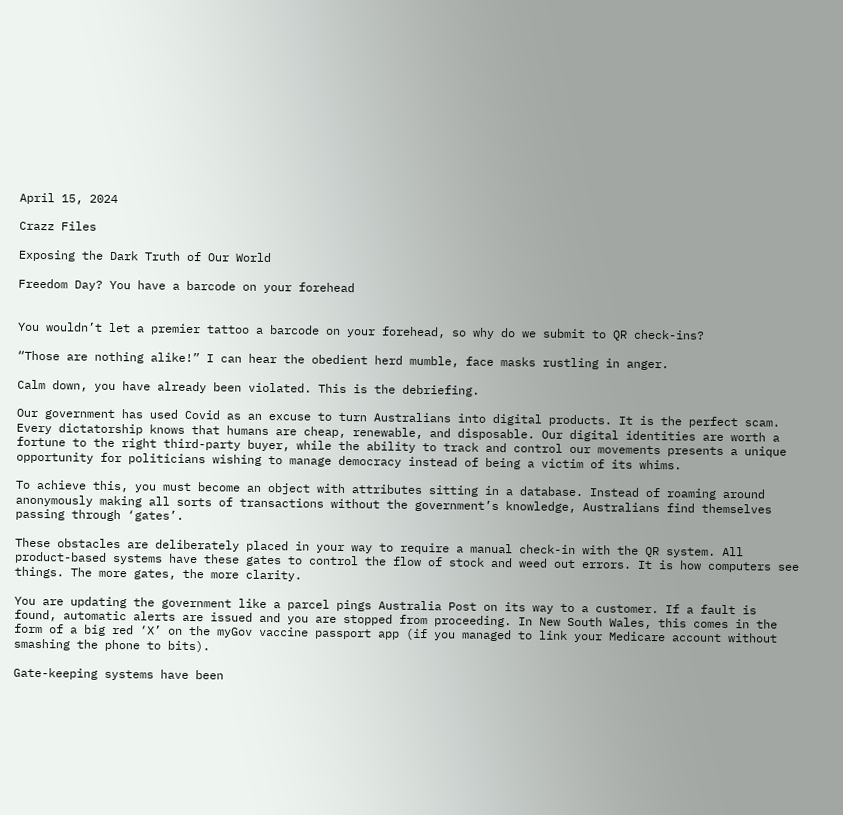April 15, 2024

Crazz Files

Exposing the Dark Truth of Our World

Freedom Day? You have a barcode on your forehead


You wouldn’t let a premier tattoo a barcode on your forehead, so why do we submit to QR check-ins?

“Those are nothing alike!” I can hear the obedient herd mumble, face masks rustling in anger.

Calm down, you have already been violated. This is the debriefing.

Our government has used Covid as an excuse to turn Australians into digital products. It is the perfect scam. Every dictatorship knows that humans are cheap, renewable, and disposable. Our digital identities are worth a fortune to the right third-party buyer, while the ability to track and control our movements presents a unique opportunity for politicians wishing to manage democracy instead of being a victim of its whims.

To achieve this, you must become an object with attributes sitting in a database. Instead of roaming around anonymously making all sorts of transactions without the government’s knowledge, Australians find themselves passing through ‘gates’.

These obstacles are deliberately placed in your way to require a manual check-in with the QR system. All product-based systems have these gates to control the flow of stock and weed out errors. It is how computers see things. The more gates, the more clarity.

You are updating the government like a parcel pings Australia Post on its way to a customer. If a fault is found, automatic alerts are issued and you are stopped from proceeding. In New South Wales, this comes in the form of a big red ‘X’ on the myGov vaccine passport app (if you managed to link your Medicare account without smashing the phone to bits).

Gate-keeping systems have been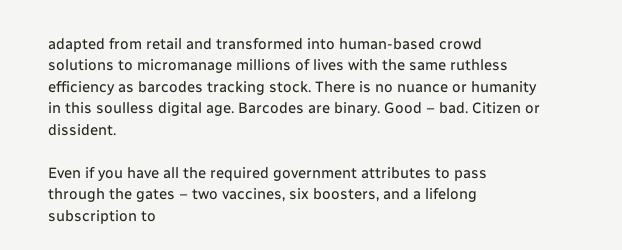adapted from retail and transformed into human-based crowd solutions to micromanage millions of lives with the same ruthless efficiency as barcodes tracking stock. There is no nuance or humanity in this soulless digital age. Barcodes are binary. Good – bad. Citizen or dissident.

Even if you have all the required government attributes to pass through the gates – two vaccines, six boosters, and a lifelong subscription to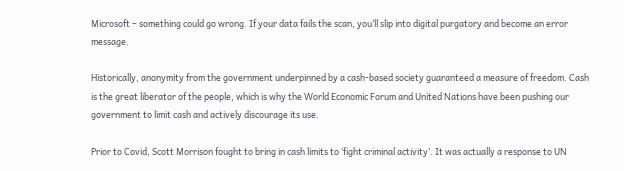Microsoft – something could go wrong. If your data fails the scan, you’ll slip into digital purgatory and become an error message.

Historically, anonymity from the government underpinned by a cash-based society guaranteed a measure of freedom. Cash is the great liberator of the people, which is why the World Economic Forum and United Nations have been pushing our government to limit cash and actively discourage its use.

Prior to Covid, Scott Morrison fought to bring in cash limits to ‘fight criminal activity’. It was actually a response to UN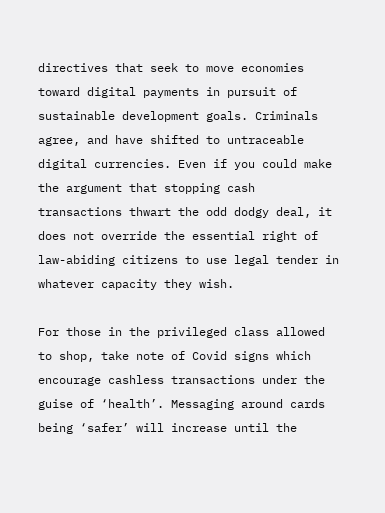directives that seek to move economies toward digital payments in pursuit of sustainable development goals. Criminals agree, and have shifted to untraceable digital currencies. Even if you could make the argument that stopping cash transactions thwart the odd dodgy deal, it does not override the essential right of law-abiding citizens to use legal tender in whatever capacity they wish.

For those in the privileged class allowed to shop, take note of Covid signs which encourage cashless transactions under the guise of ‘health’. Messaging around cards being ‘safer’ will increase until the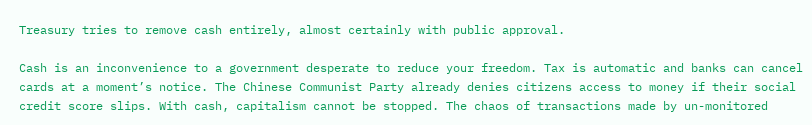Treasury tries to remove cash entirely, almost certainly with public approval.

Cash is an inconvenience to a government desperate to reduce your freedom. Tax is automatic and banks can cancel cards at a moment’s notice. The Chinese Communist Party already denies citizens access to money if their social credit score slips. With cash, capitalism cannot be stopped. The chaos of transactions made by un-monitored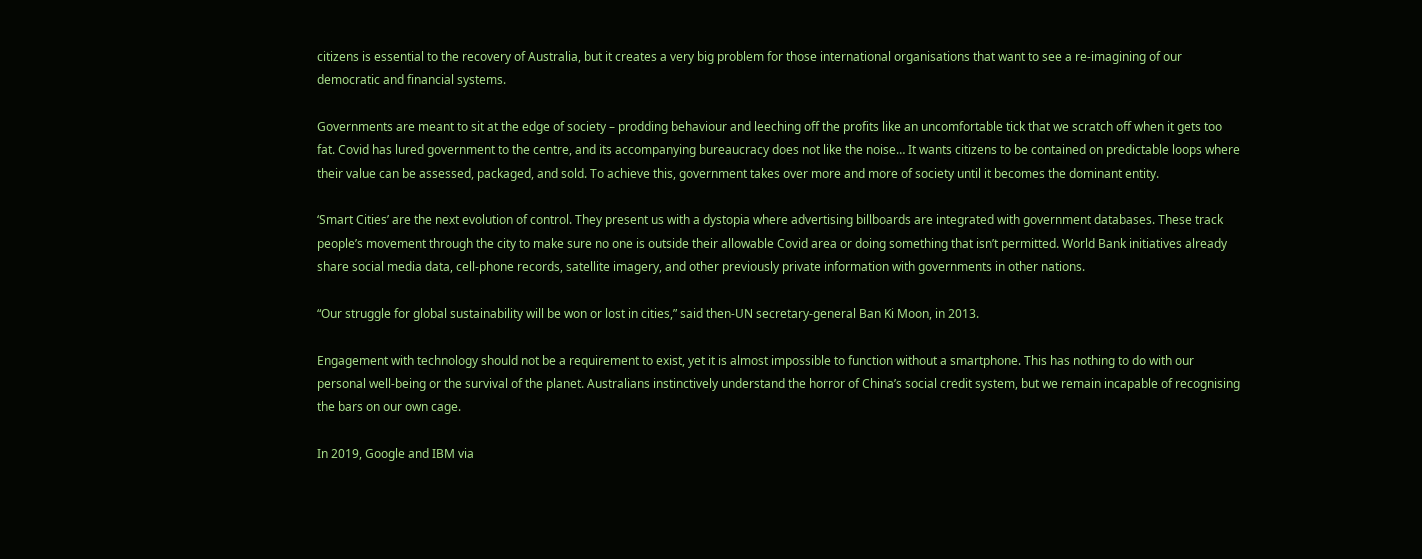citizens is essential to the recovery of Australia, but it creates a very big problem for those international organisations that want to see a re-imagining of our democratic and financial systems.

Governments are meant to sit at the edge of society – prodding behaviour and leeching off the profits like an uncomfortable tick that we scratch off when it gets too fat. Covid has lured government to the centre, and its accompanying bureaucracy does not like the noise… It wants citizens to be contained on predictable loops where their value can be assessed, packaged, and sold. To achieve this, government takes over more and more of society until it becomes the dominant entity.

‘Smart Cities’ are the next evolution of control. They present us with a dystopia where advertising billboards are integrated with government databases. These track people’s movement through the city to make sure no one is outside their allowable Covid area or doing something that isn’t permitted. World Bank initiatives already share social media data, cell-phone records, satellite imagery, and other previously private information with governments in other nations.

“Our struggle for global sustainability will be won or lost in cities,” said then-UN secretary-general Ban Ki Moon, in 2013.

Engagement with technology should not be a requirement to exist, yet it is almost impossible to function without a smartphone. This has nothing to do with our personal well-being or the survival of the planet. Australians instinctively understand the horror of China’s social credit system, but we remain incapable of recognising the bars on our own cage.

In 2019, Google and IBM via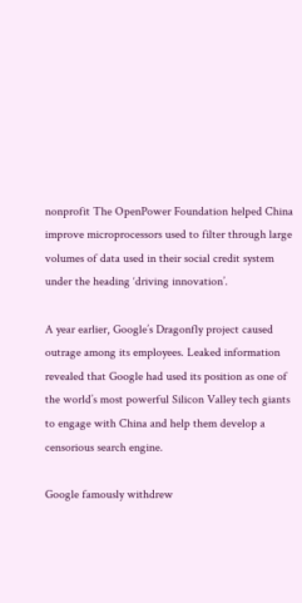nonprofit The OpenPower Foundation helped China improve microprocessors used to filter through large volumes of data used in their social credit system under the heading ‘driving innovation’.

A year earlier, Google’s Dragonfly project caused outrage among its employees. Leaked information revealed that Google had used its position as one of the world’s most powerful Silicon Valley tech giants to engage with China and help them develop a censorious search engine.

Google famously withdrew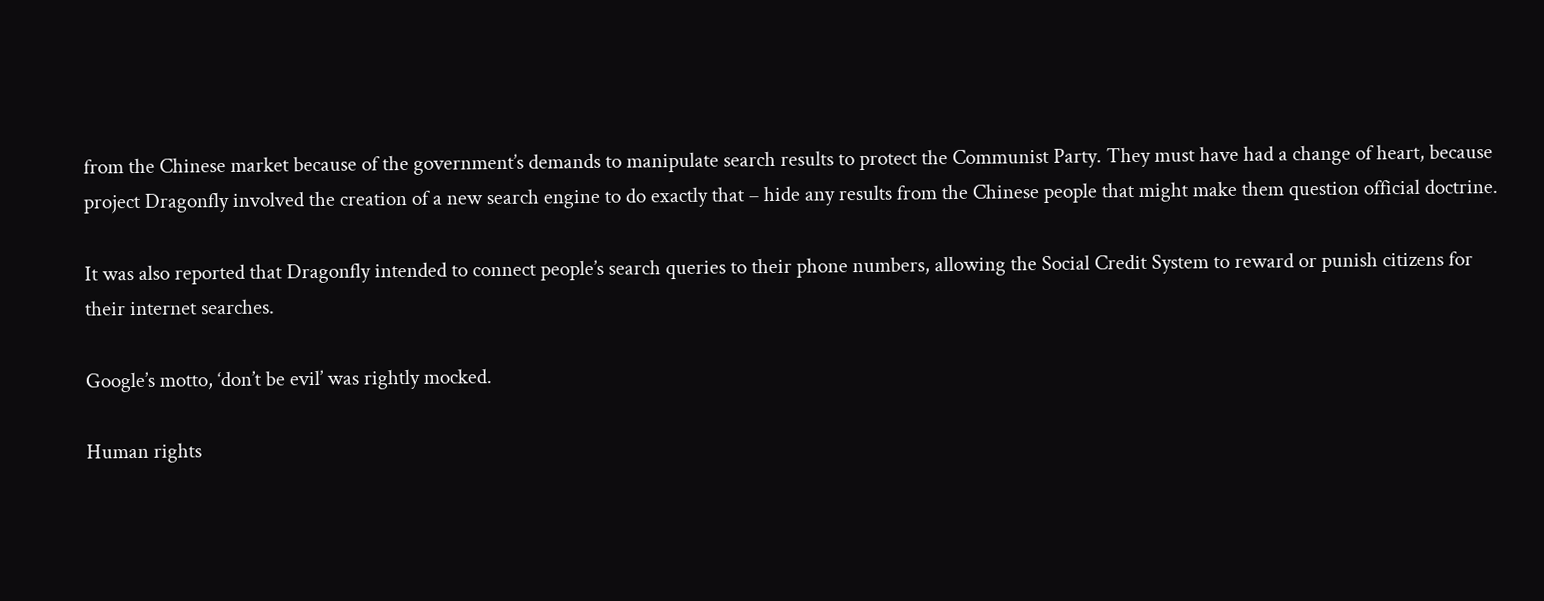from the Chinese market because of the government’s demands to manipulate search results to protect the Communist Party. They must have had a change of heart, because project Dragonfly involved the creation of a new search engine to do exactly that – hide any results from the Chinese people that might make them question official doctrine.

It was also reported that Dragonfly intended to connect people’s search queries to their phone numbers, allowing the Social Credit System to reward or punish citizens for their internet searches.

Google’s motto, ‘don’t be evil’ was rightly mocked.

Human rights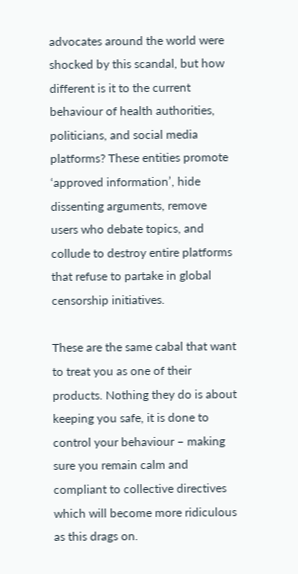advocates around the world were shocked by this scandal, but how different is it to the current behaviour of health authorities, politicians, and social media platforms? These entities promote ‘approved information’, hide dissenting arguments, remove users who debate topics, and collude to destroy entire platforms that refuse to partake in global censorship initiatives.

These are the same cabal that want to treat you as one of their products. Nothing they do is about keeping you safe, it is done to control your behaviour – making sure you remain calm and compliant to collective directives which will become more ridiculous as this drags on.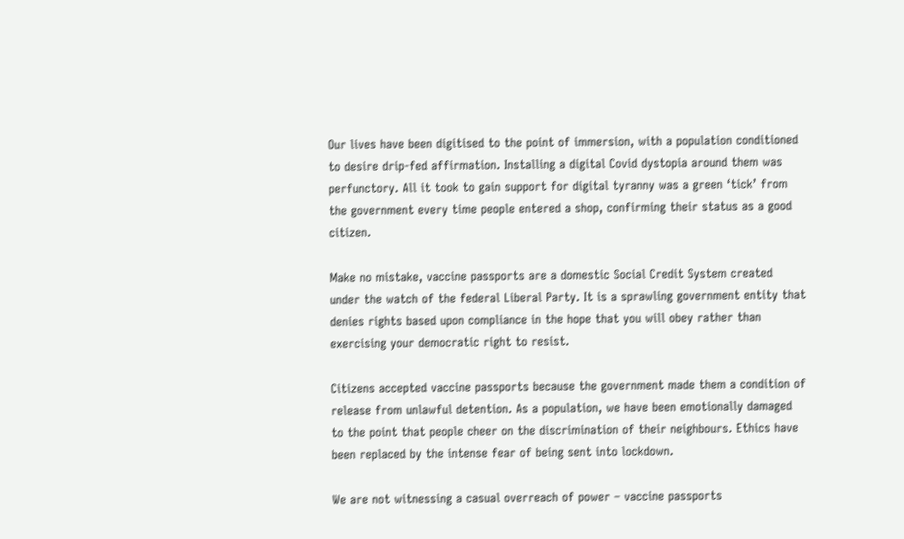Our lives have been digitised to the point of immersion, with a population conditioned to desire drip-fed affirmation. Installing a digital Covid dystopia around them was perfunctory. All it took to gain support for digital tyranny was a green ‘tick’ from the government every time people entered a shop, confirming their status as a good citizen.

Make no mistake, vaccine passports are a domestic Social Credit System created under the watch of the federal Liberal Party. It is a sprawling government entity that denies rights based upon compliance in the hope that you will obey rather than exercising your democratic right to resist.

Citizens accepted vaccine passports because the government made them a condition of release from unlawful detention. As a population, we have been emotionally damaged to the point that people cheer on the discrimination of their neighbours. Ethics have been replaced by the intense fear of being sent into lockdown.

We are not witnessing a casual overreach of power – vaccine passports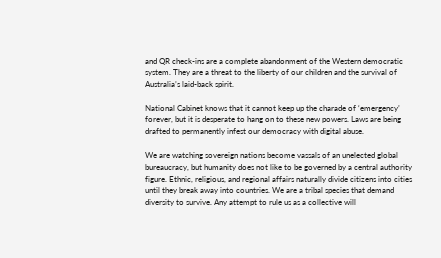and QR check-ins are a complete abandonment of the Western democratic system. They are a threat to the liberty of our children and the survival of Australia’s laid-back spirit.

National Cabinet knows that it cannot keep up the charade of ‘emergency’ forever, but it is desperate to hang on to these new powers. Laws are being drafted to permanently infest our democracy with digital abuse.

We are watching sovereign nations become vassals of an unelected global bureaucracy, but humanity does not like to be governed by a central authority figure. Ethnic, religious, and regional affairs naturally divide citizens into cities until they break away into countries. We are a tribal species that demand diversity to survive. Any attempt to rule us as a collective will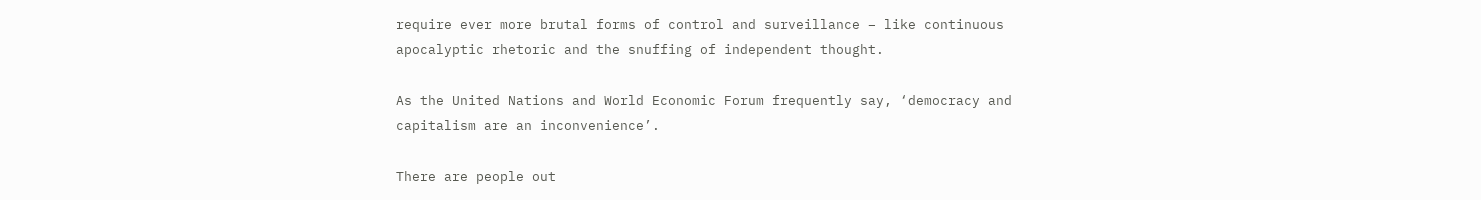require ever more brutal forms of control and surveillance – like continuous apocalyptic rhetoric and the snuffing of independent thought.

As the United Nations and World Economic Forum frequently say, ‘democracy and capitalism are an inconvenience’.

There are people out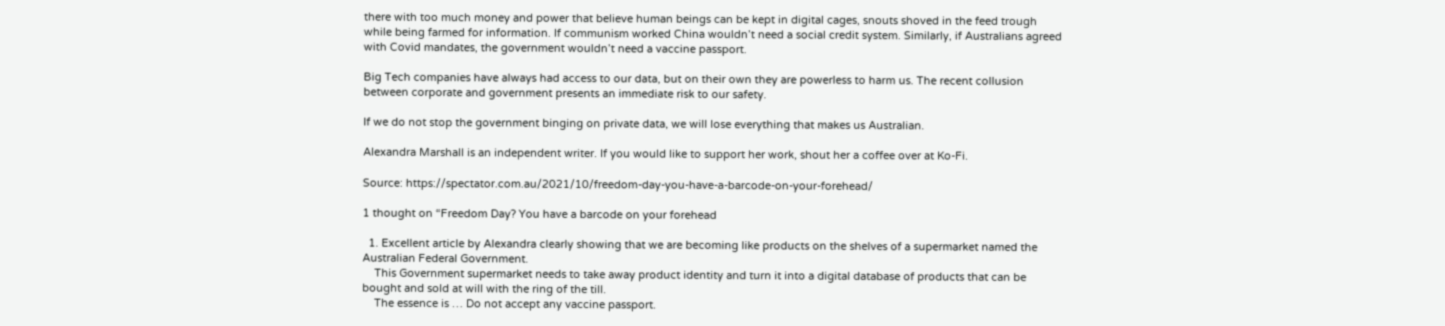there with too much money and power that believe human beings can be kept in digital cages, snouts shoved in the feed trough while being farmed for information. If communism worked China wouldn’t need a social credit system. Similarly, if Australians agreed with Covid mandates, the government wouldn’t need a vaccine passport.

Big Tech companies have always had access to our data, but on their own they are powerless to harm us. The recent collusion between corporate and government presents an immediate risk to our safety.

If we do not stop the government binging on private data, we will lose everything that makes us Australian.

Alexandra Marshall is an independent writer. If you would like to support her work, shout her a coffee over at Ko-Fi.

Source: https://spectator.com.au/2021/10/freedom-day-you-have-a-barcode-on-your-forehead/

1 thought on “Freedom Day? You have a barcode on your forehead

  1. Excellent article by Alexandra clearly showing that we are becoming like products on the shelves of a supermarket named the Australian Federal Government.
    This Government supermarket needs to take away product identity and turn it into a digital database of products that can be bought and sold at will with the ring of the till.
    The essence is … Do not accept any vaccine passport.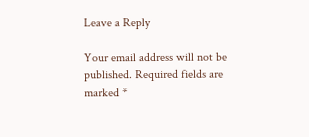Leave a Reply

Your email address will not be published. Required fields are marked *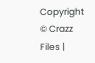Copyright © Crazz Files |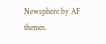Newsphere by AF themes.